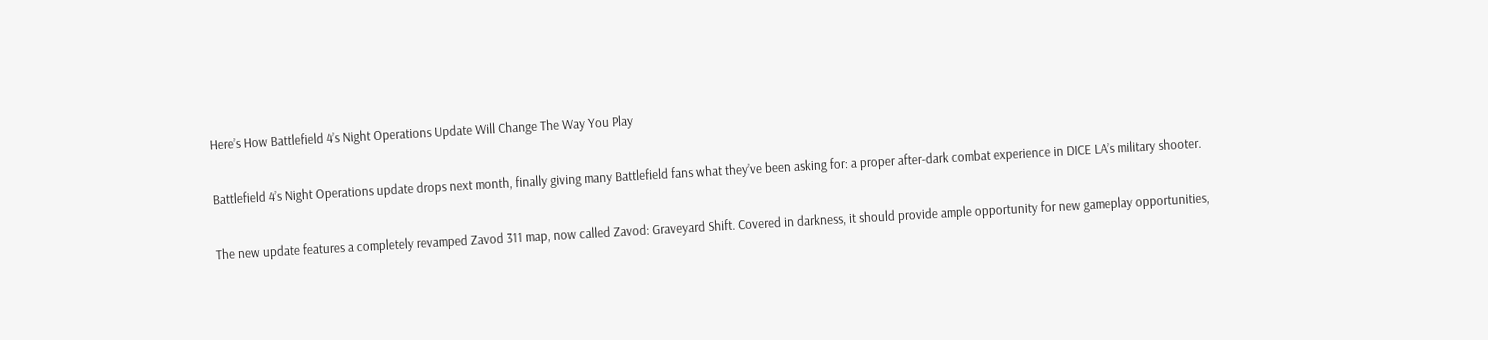Here’s How Battlefield 4’s Night Operations Update Will Change The Way You Play

Battlefield 4’s Night Operations update drops next month, finally giving many Battlefield fans what they’ve been asking for: a proper after-dark combat experience in DICE LA’s military shooter.

The new update features a completely revamped Zavod 311 map, now called Zavod: Graveyard Shift. Covered in darkness, it should provide ample opportunity for new gameplay opportunities,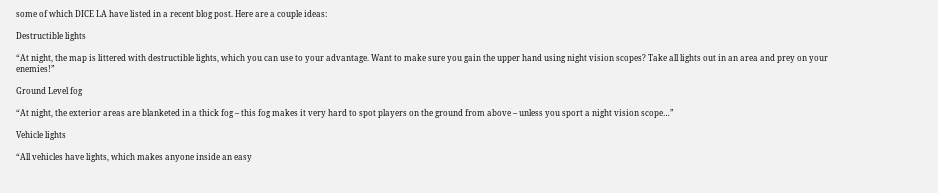some of which DICE LA have listed in a recent blog post. Here are a couple ideas:

Destructible lights

“At night, the map is littered with destructible lights, which you can use to your advantage. Want to make sure you gain the upper hand using night vision scopes? Take all lights out in an area and prey on your enemies!”

Ground Level fog

“At night, the exterior areas are blanketed in a thick fog – this fog makes it very hard to spot players on the ground from above – unless you sport a night vision scope…”

Vehicle lights

“All vehicles have lights, which makes anyone inside an easy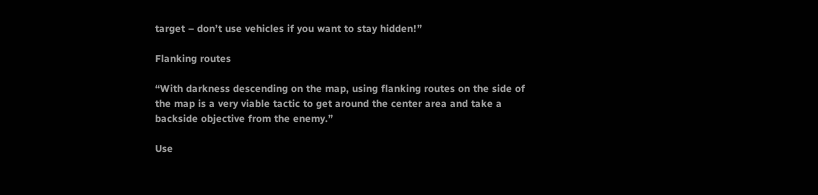target – don’t use vehicles if you want to stay hidden!”

Flanking routes

“With darkness descending on the map, using flanking routes on the side of the map is a very viable tactic to get around the center area and take a backside objective from the enemy.”

Use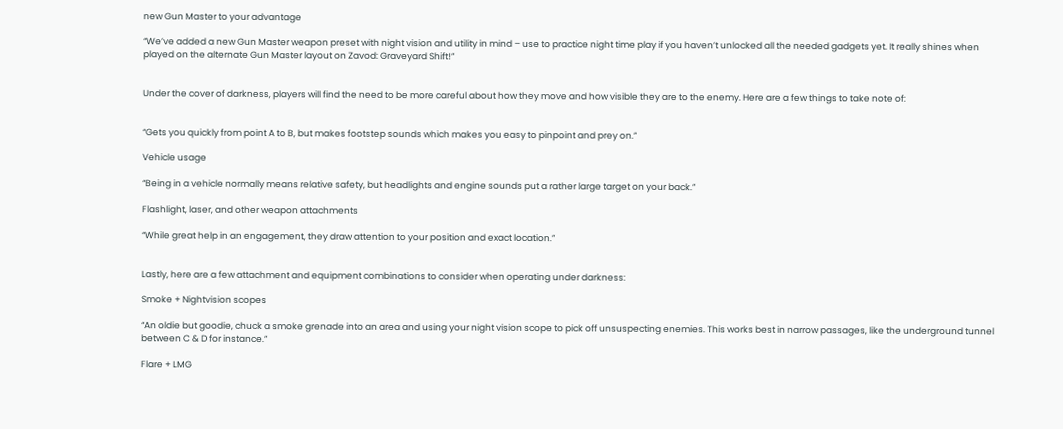new Gun Master to your advantage

“We’ve added a new Gun Master weapon preset with night vision and utility in mind – use to practice night time play if you haven’t unlocked all the needed gadgets yet. It really shines when played on the alternate Gun Master layout on Zavod: Graveyard Shift!”


Under the cover of darkness, players will find the need to be more careful about how they move and how visible they are to the enemy. Here are a few things to take note of:


“Gets you quickly from point A to B, but makes footstep sounds which makes you easy to pinpoint and prey on.”

Vehicle usage

“Being in a vehicle normally means relative safety, but headlights and engine sounds put a rather large target on your back.”

Flashlight, laser, and other weapon attachments

“While great help in an engagement, they draw attention to your position and exact location.”


Lastly, here are a few attachment and equipment combinations to consider when operating under darkness:

Smoke + Nightvision scopes

“An oldie but goodie, chuck a smoke grenade into an area and using your night vision scope to pick off unsuspecting enemies. This works best in narrow passages, like the underground tunnel between C & D for instance.”

Flare + LMG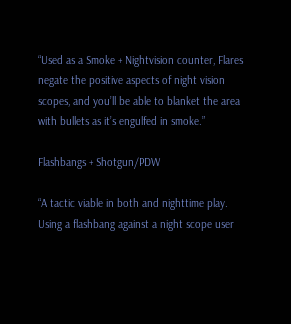“Used as a Smoke + Nightvision counter, Flares negate the positive aspects of night vision scopes, and you’ll be able to blanket the area with bullets as it’s engulfed in smoke.”

Flashbangs + Shotgun/PDW

“A tactic viable in both and nighttime play. Using a flashbang against a night scope user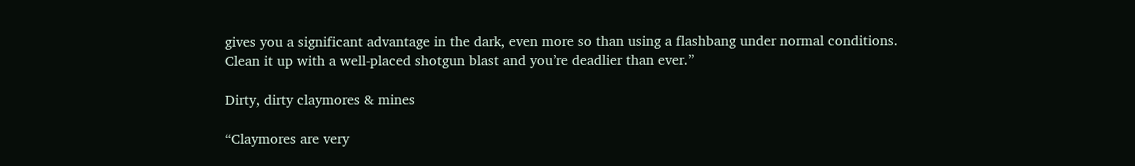gives you a significant advantage in the dark, even more so than using a flashbang under normal conditions. Clean it up with a well-placed shotgun blast and you’re deadlier than ever.”

Dirty, dirty claymores & mines

“Claymores are very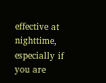effective at nighttime, especially if you are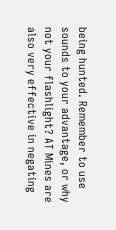being hunted. Remember to use sounds to your advantage, or why not your flashlight? AT Mines are also very effective in negating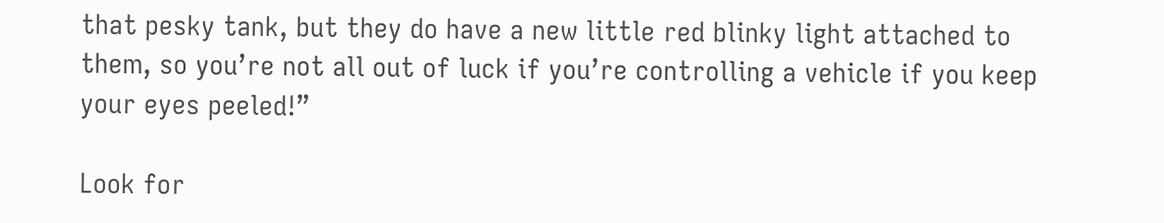that pesky tank, but they do have a new little red blinky light attached to them, so you’re not all out of luck if you’re controlling a vehicle if you keep your eyes peeled!”

Look for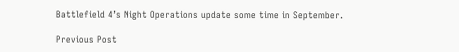Battlefield 4’s Night Operations update some time in September.

Previous Post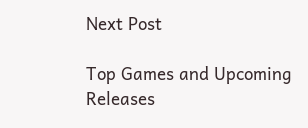Next Post

Top Games and Upcoming Releases